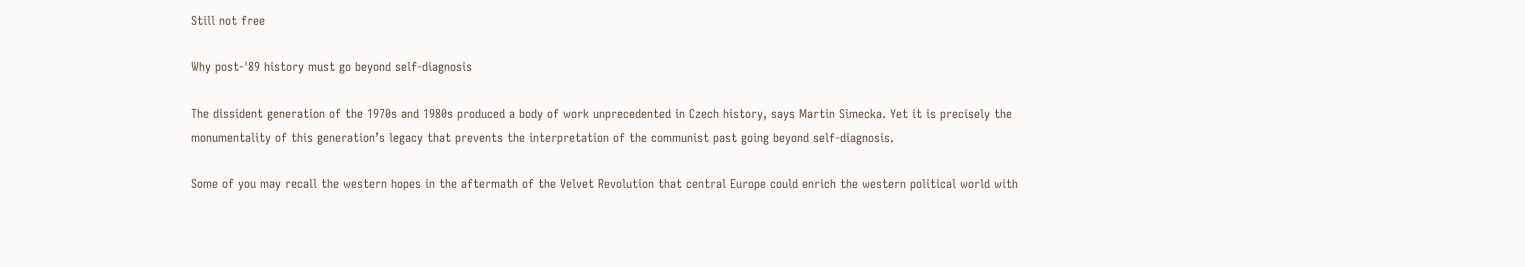Still not free

Why post-'89 history must go beyond self-diagnosis

The dissident generation of the 1970s and 1980s produced a body of work unprecedented in Czech history, says Martin Simecka. Yet it is precisely the monumentality of this generation’s legacy that prevents the interpretation of the communist past going beyond self-diagnosis.

Some of you may recall the western hopes in the aftermath of the Velvet Revolution that central Europe could enrich the western political world with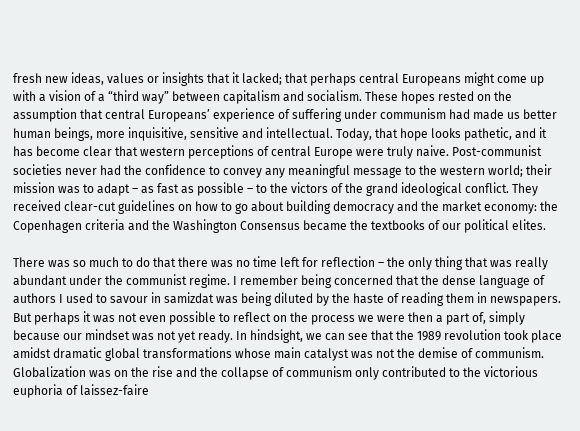fresh new ideas, values or insights that it lacked; that perhaps central Europeans might come up with a vision of a “third way” between capitalism and socialism. These hopes rested on the assumption that central Europeans’ experience of suffering under communism had made us better human beings, more inquisitive, sensitive and intellectual. Today, that hope looks pathetic, and it has become clear that western perceptions of central Europe were truly naive. Post-communist societies never had the confidence to convey any meaningful message to the western world; their mission was to adapt – as fast as possible – to the victors of the grand ideological conflict. They received clear-cut guidelines on how to go about building democracy and the market economy: the Copenhagen criteria and the Washington Consensus became the textbooks of our political elites.

There was so much to do that there was no time left for reflection – the only thing that was really abundant under the communist regime. I remember being concerned that the dense language of authors I used to savour in samizdat was being diluted by the haste of reading them in newspapers. But perhaps it was not even possible to reflect on the process we were then a part of, simply because our mindset was not yet ready. In hindsight, we can see that the 1989 revolution took place amidst dramatic global transformations whose main catalyst was not the demise of communism. Globalization was on the rise and the collapse of communism only contributed to the victorious euphoria of laissez-faire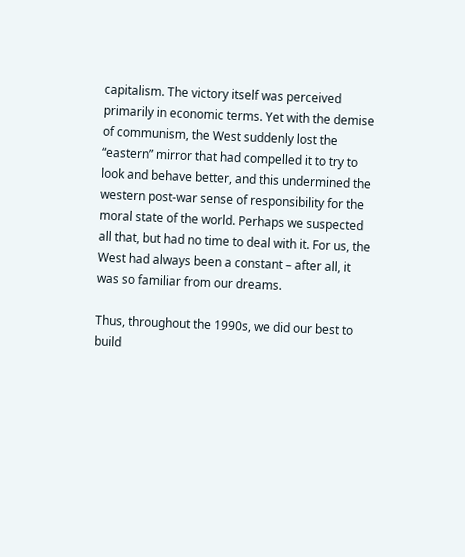capitalism. The victory itself was perceived primarily in economic terms. Yet with the demise of communism, the West suddenly lost the “eastern” mirror that had compelled it to try to look and behave better, and this undermined the western post-war sense of responsibility for the moral state of the world. Perhaps we suspected all that, but had no time to deal with it. For us, the West had always been a constant – after all, it was so familiar from our dreams.

Thus, throughout the 1990s, we did our best to build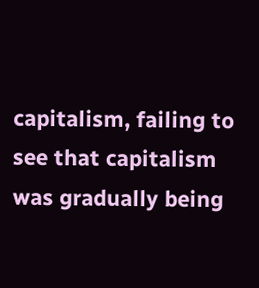capitalism, failing to see that capitalism was gradually being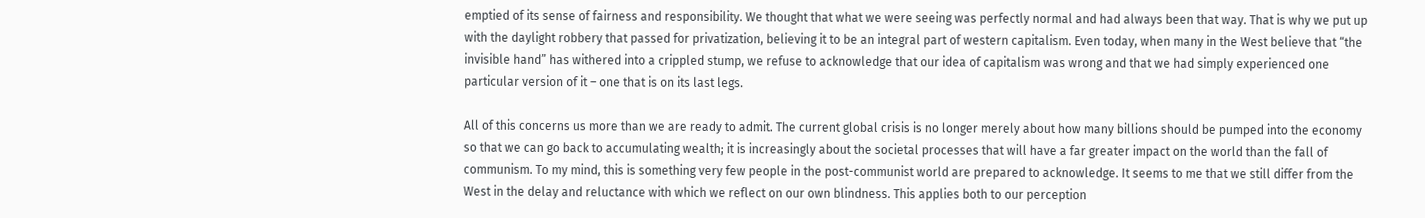emptied of its sense of fairness and responsibility. We thought that what we were seeing was perfectly normal and had always been that way. That is why we put up with the daylight robbery that passed for privatization, believing it to be an integral part of western capitalism. Even today, when many in the West believe that “the invisible hand” has withered into a crippled stump, we refuse to acknowledge that our idea of capitalism was wrong and that we had simply experienced one particular version of it – one that is on its last legs.

All of this concerns us more than we are ready to admit. The current global crisis is no longer merely about how many billions should be pumped into the economy so that we can go back to accumulating wealth; it is increasingly about the societal processes that will have a far greater impact on the world than the fall of communism. To my mind, this is something very few people in the post-communist world are prepared to acknowledge. It seems to me that we still differ from the West in the delay and reluctance with which we reflect on our own blindness. This applies both to our perception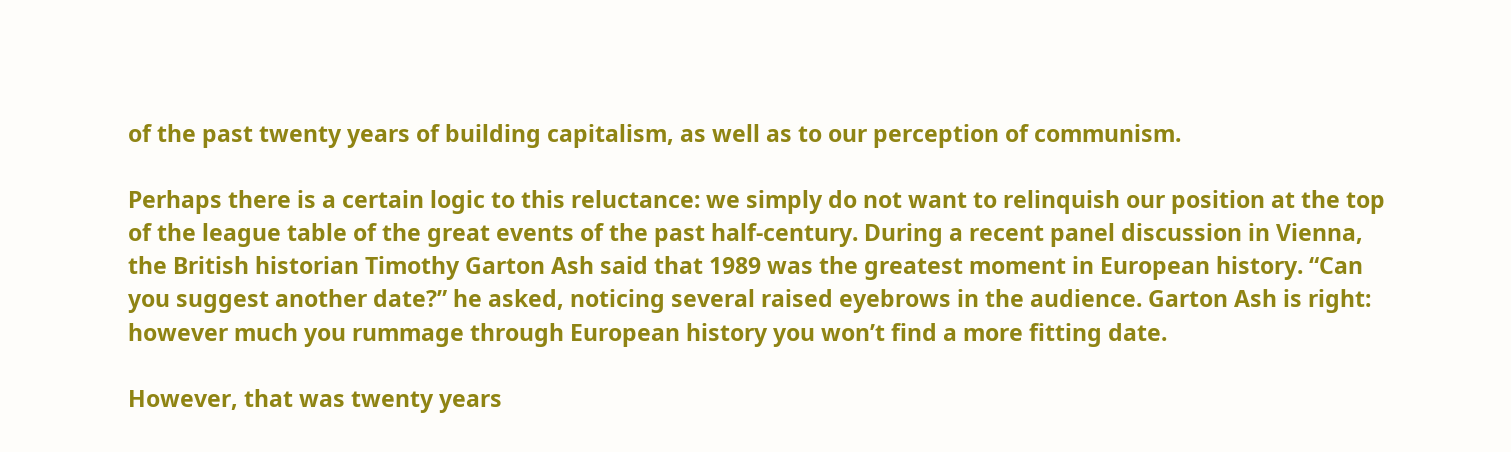of the past twenty years of building capitalism, as well as to our perception of communism.

Perhaps there is a certain logic to this reluctance: we simply do not want to relinquish our position at the top of the league table of the great events of the past half-century. During a recent panel discussion in Vienna, the British historian Timothy Garton Ash said that 1989 was the greatest moment in European history. “Can you suggest another date?” he asked, noticing several raised eyebrows in the audience. Garton Ash is right: however much you rummage through European history you won’t find a more fitting date.

However, that was twenty years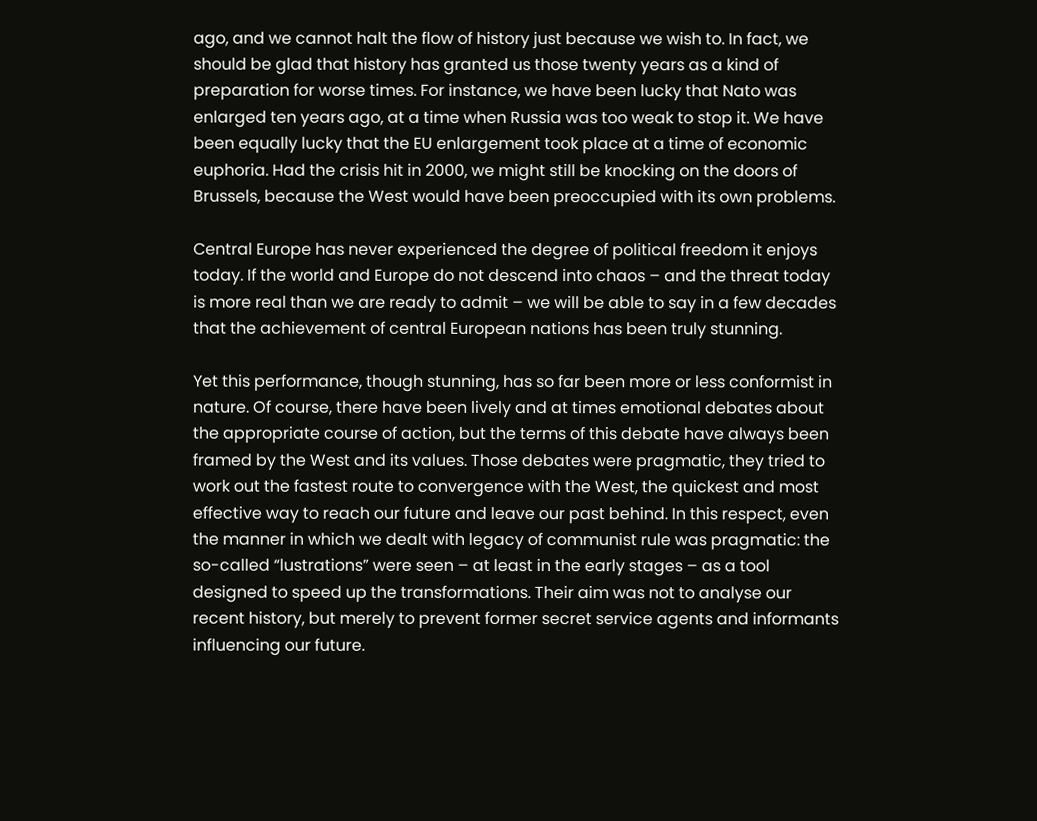ago, and we cannot halt the flow of history just because we wish to. In fact, we should be glad that history has granted us those twenty years as a kind of preparation for worse times. For instance, we have been lucky that Nato was enlarged ten years ago, at a time when Russia was too weak to stop it. We have been equally lucky that the EU enlargement took place at a time of economic euphoria. Had the crisis hit in 2000, we might still be knocking on the doors of Brussels, because the West would have been preoccupied with its own problems.

Central Europe has never experienced the degree of political freedom it enjoys today. If the world and Europe do not descend into chaos – and the threat today is more real than we are ready to admit – we will be able to say in a few decades that the achievement of central European nations has been truly stunning.

Yet this performance, though stunning, has so far been more or less conformist in nature. Of course, there have been lively and at times emotional debates about the appropriate course of action, but the terms of this debate have always been framed by the West and its values. Those debates were pragmatic, they tried to work out the fastest route to convergence with the West, the quickest and most effective way to reach our future and leave our past behind. In this respect, even the manner in which we dealt with legacy of communist rule was pragmatic: the so-called “lustrations” were seen – at least in the early stages – as a tool designed to speed up the transformations. Their aim was not to analyse our recent history, but merely to prevent former secret service agents and informants influencing our future.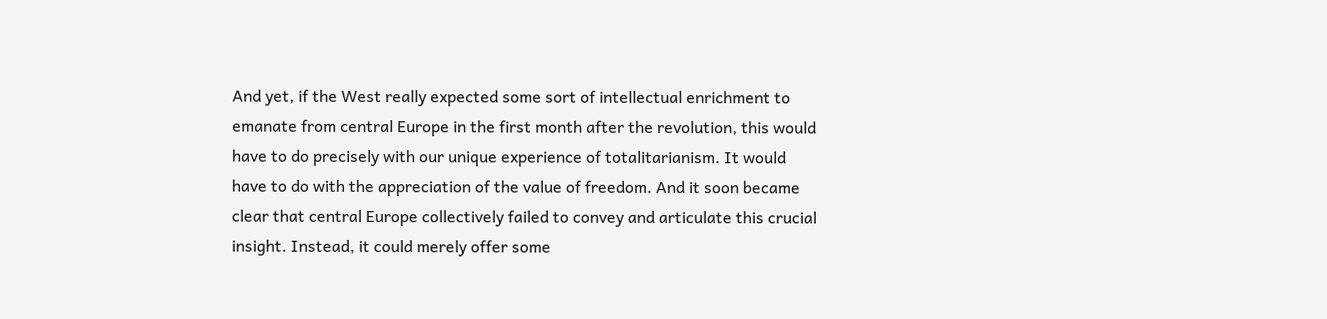And yet, if the West really expected some sort of intellectual enrichment to emanate from central Europe in the first month after the revolution, this would have to do precisely with our unique experience of totalitarianism. It would have to do with the appreciation of the value of freedom. And it soon became clear that central Europe collectively failed to convey and articulate this crucial insight. Instead, it could merely offer some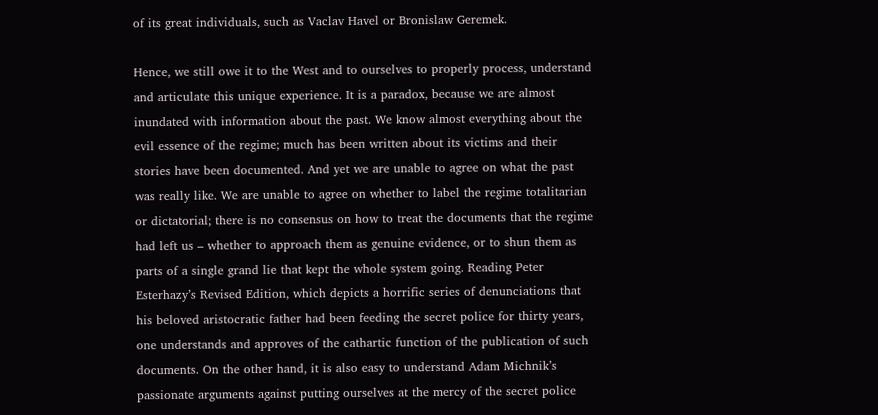of its great individuals, such as Vaclav Havel or Bronislaw Geremek.

Hence, we still owe it to the West and to ourselves to properly process, understand and articulate this unique experience. It is a paradox, because we are almost inundated with information about the past. We know almost everything about the evil essence of the regime; much has been written about its victims and their stories have been documented. And yet we are unable to agree on what the past was really like. We are unable to agree on whether to label the regime totalitarian or dictatorial; there is no consensus on how to treat the documents that the regime had left us – whether to approach them as genuine evidence, or to shun them as parts of a single grand lie that kept the whole system going. Reading Peter Esterhazy’s Revised Edition, which depicts a horrific series of denunciations that his beloved aristocratic father had been feeding the secret police for thirty years, one understands and approves of the cathartic function of the publication of such documents. On the other hand, it is also easy to understand Adam Michnik’s passionate arguments against putting ourselves at the mercy of the secret police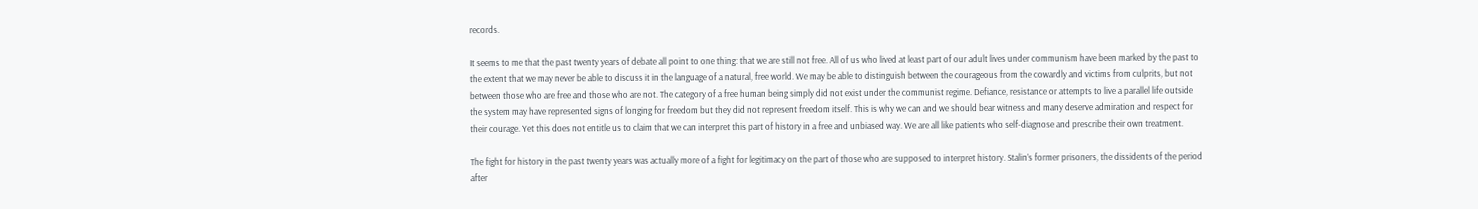records.

It seems to me that the past twenty years of debate all point to one thing: that we are still not free. All of us who lived at least part of our adult lives under communism have been marked by the past to the extent that we may never be able to discuss it in the language of a natural, free world. We may be able to distinguish between the courageous from the cowardly and victims from culprits, but not between those who are free and those who are not. The category of a free human being simply did not exist under the communist regime. Defiance, resistance or attempts to live a parallel life outside the system may have represented signs of longing for freedom but they did not represent freedom itself. This is why we can and we should bear witness and many deserve admiration and respect for their courage. Yet this does not entitle us to claim that we can interpret this part of history in a free and unbiased way. We are all like patients who self-diagnose and prescribe their own treatment.

The fight for history in the past twenty years was actually more of a fight for legitimacy on the part of those who are supposed to interpret history. Stalin’s former prisoners, the dissidents of the period after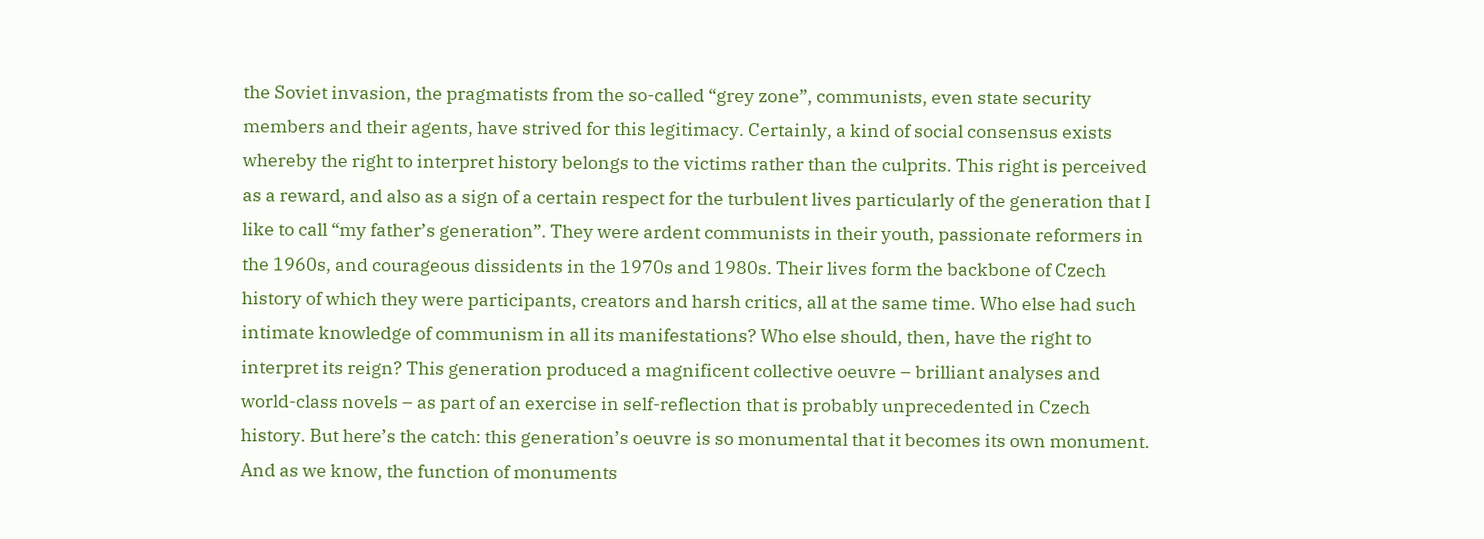the Soviet invasion, the pragmatists from the so-called “grey zone”, communists, even state security members and their agents, have strived for this legitimacy. Certainly, a kind of social consensus exists whereby the right to interpret history belongs to the victims rather than the culprits. This right is perceived as a reward, and also as a sign of a certain respect for the turbulent lives particularly of the generation that I like to call “my father’s generation”. They were ardent communists in their youth, passionate reformers in the 1960s, and courageous dissidents in the 1970s and 1980s. Their lives form the backbone of Czech history of which they were participants, creators and harsh critics, all at the same time. Who else had such intimate knowledge of communism in all its manifestations? Who else should, then, have the right to interpret its reign? This generation produced a magnificent collective oeuvre – brilliant analyses and world-class novels – as part of an exercise in self-reflection that is probably unprecedented in Czech history. But here’s the catch: this generation’s oeuvre is so monumental that it becomes its own monument. And as we know, the function of monuments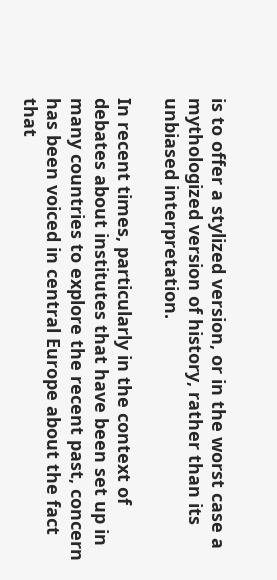is to offer a stylized version, or in the worst case a mythologized version of history, rather than its unbiased interpretation.

In recent times, particularly in the context of debates about institutes that have been set up in many countries to explore the recent past, concern has been voiced in central Europe about the fact that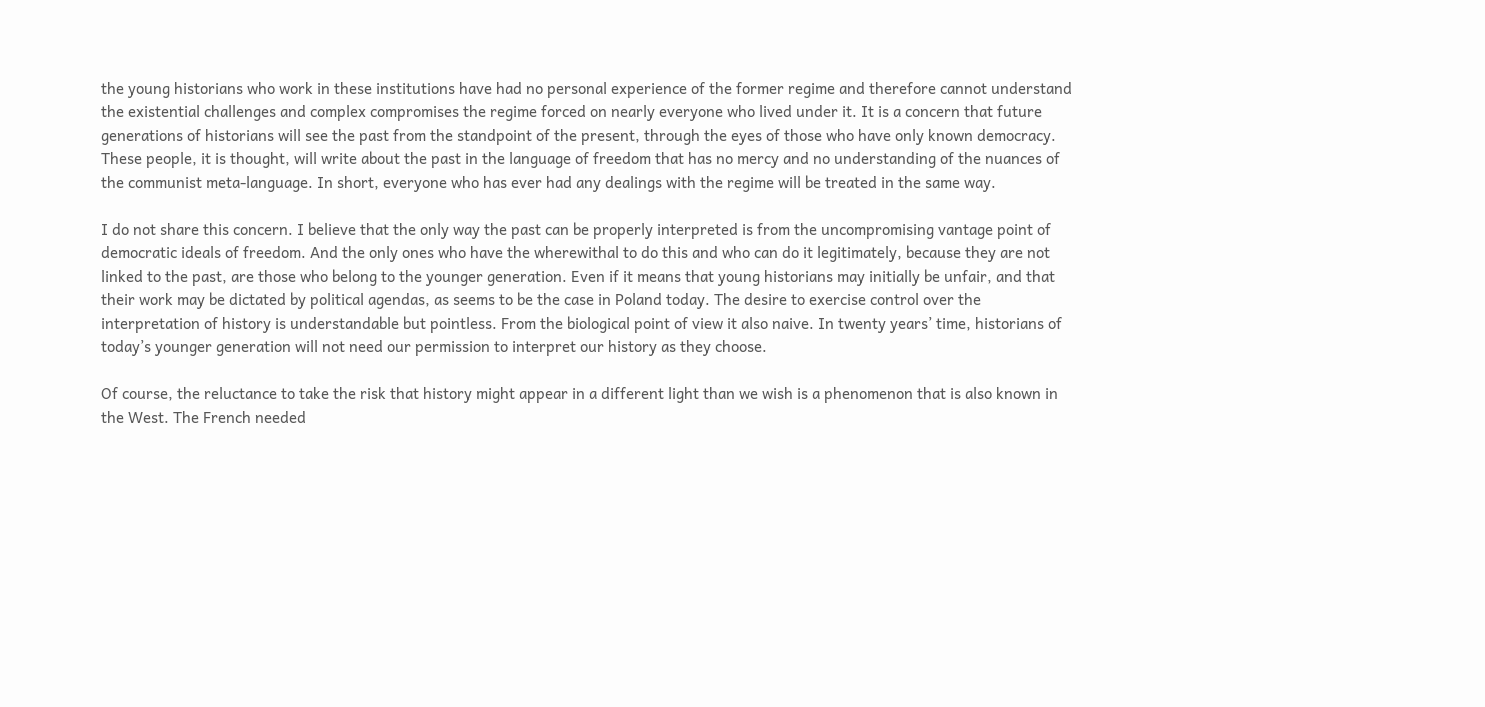the young historians who work in these institutions have had no personal experience of the former regime and therefore cannot understand the existential challenges and complex compromises the regime forced on nearly everyone who lived under it. It is a concern that future generations of historians will see the past from the standpoint of the present, through the eyes of those who have only known democracy. These people, it is thought, will write about the past in the language of freedom that has no mercy and no understanding of the nuances of the communist meta-language. In short, everyone who has ever had any dealings with the regime will be treated in the same way.

I do not share this concern. I believe that the only way the past can be properly interpreted is from the uncompromising vantage point of democratic ideals of freedom. And the only ones who have the wherewithal to do this and who can do it legitimately, because they are not linked to the past, are those who belong to the younger generation. Even if it means that young historians may initially be unfair, and that their work may be dictated by political agendas, as seems to be the case in Poland today. The desire to exercise control over the interpretation of history is understandable but pointless. From the biological point of view it also naive. In twenty years’ time, historians of today’s younger generation will not need our permission to interpret our history as they choose.

Of course, the reluctance to take the risk that history might appear in a different light than we wish is a phenomenon that is also known in the West. The French needed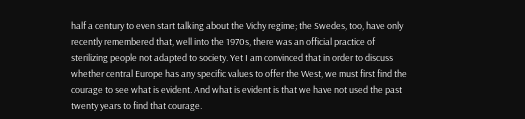half a century to even start talking about the Vichy regime; the Swedes, too, have only recently remembered that, well into the 1970s, there was an official practice of sterilizing people not adapted to society. Yet I am convinced that in order to discuss whether central Europe has any specific values to offer the West, we must first find the courage to see what is evident. And what is evident is that we have not used the past twenty years to find that courage.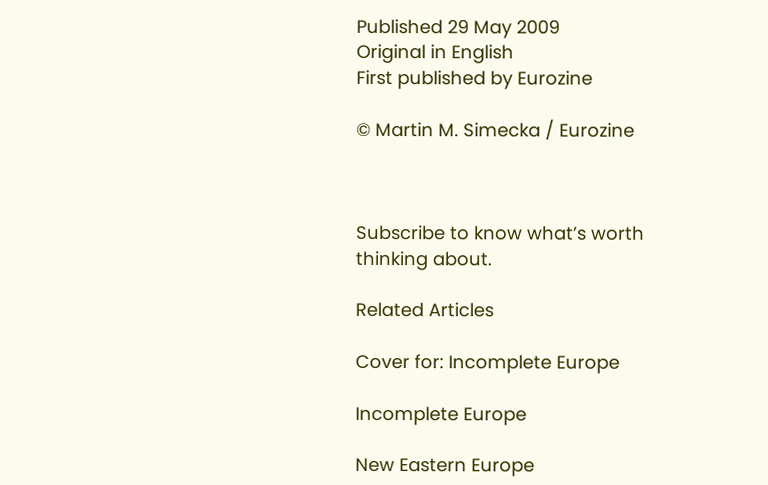Published 29 May 2009
Original in English
First published by Eurozine

© Martin M. Simecka / Eurozine



Subscribe to know what’s worth thinking about.

Related Articles

Cover for: Incomplete Europe

Incomplete Europe

New Eastern Europe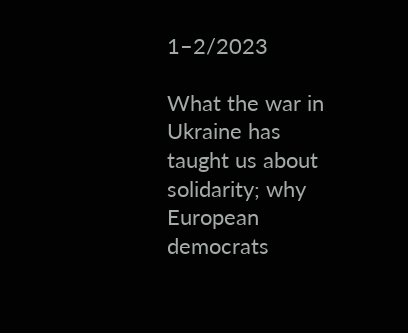1–2/2023

What the war in Ukraine has taught us about solidarity; why European democrats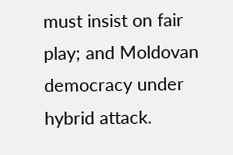must insist on fair play; and Moldovan democracy under hybrid attack.